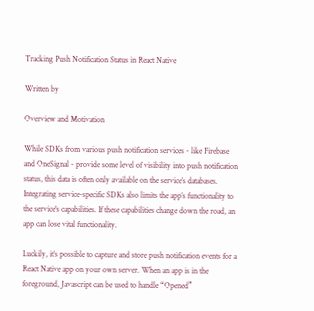Tracking Push Notification Status in React Native

Written by

Overview and Motivation

While SDKs from various push notification services - like Firebase and OneSignal - provide some level of visibility into push notification status, this data is often only available on the service’s databases. Integrating service-specific SDKs also limits the app’s functionality to the service's capabilities. If these capabilities change down the road, an app can lose vital functionality.

Luckily, it’s possible to capture and store push notification events for a React Native app on your own server. When an app is in the foreground, Javascript can be used to handle “Opened”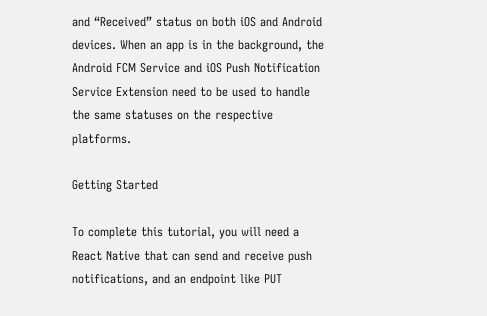and “Received” status on both iOS and Android devices. When an app is in the background, the Android FCM Service and iOS Push Notification Service Extension need to be used to handle the same statuses on the respective platforms.

Getting Started

To complete this tutorial, you will need a React Native that can send and receive push notifications, and an endpoint like PUT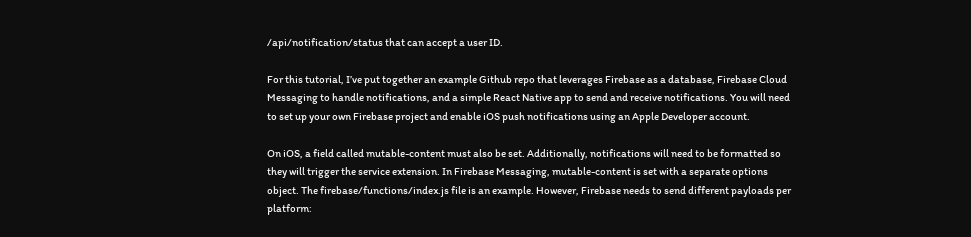/api/notification/status that can accept a user ID.

For this tutorial, I’ve put together an example Github repo that leverages Firebase as a database, Firebase Cloud Messaging to handle notifications, and a simple React Native app to send and receive notifications. You will need to set up your own Firebase project and enable iOS push notifications using an Apple Developer account.

On iOS, a field called mutable-content must also be set. Additionally, notifications will need to be formatted so they will trigger the service extension. In Firebase Messaging, mutable-content is set with a separate options object. The firebase/functions/index.js file is an example. However, Firebase needs to send different payloads per platform: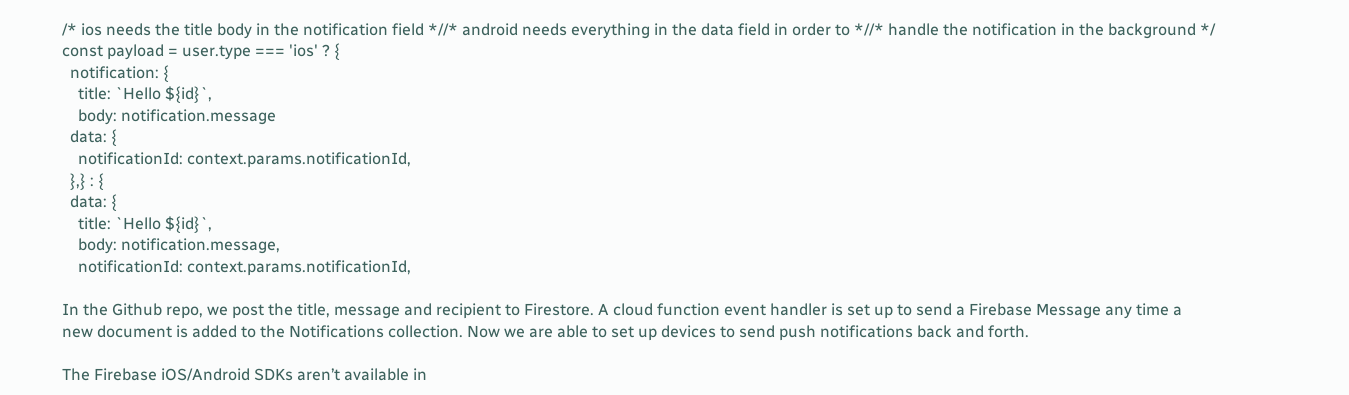/* ios needs the title body in the notification field *//* android needs everything in the data field in order to *//* handle the notification in the background */
const payload = user.type === 'ios' ? {
  notification: {
    title: `Hello ${id}`,
    body: notification.message
  data: {
    notificationId: context.params.notificationId,
  },} : {
  data: {
    title: `Hello ${id}`,
    body: notification.message,
    notificationId: context.params.notificationId,

In the Github repo, we post the title, message and recipient to Firestore. A cloud function event handler is set up to send a Firebase Message any time a new document is added to the Notifications collection. Now we are able to set up devices to send push notifications back and forth.

The Firebase iOS/Android SDKs aren’t available in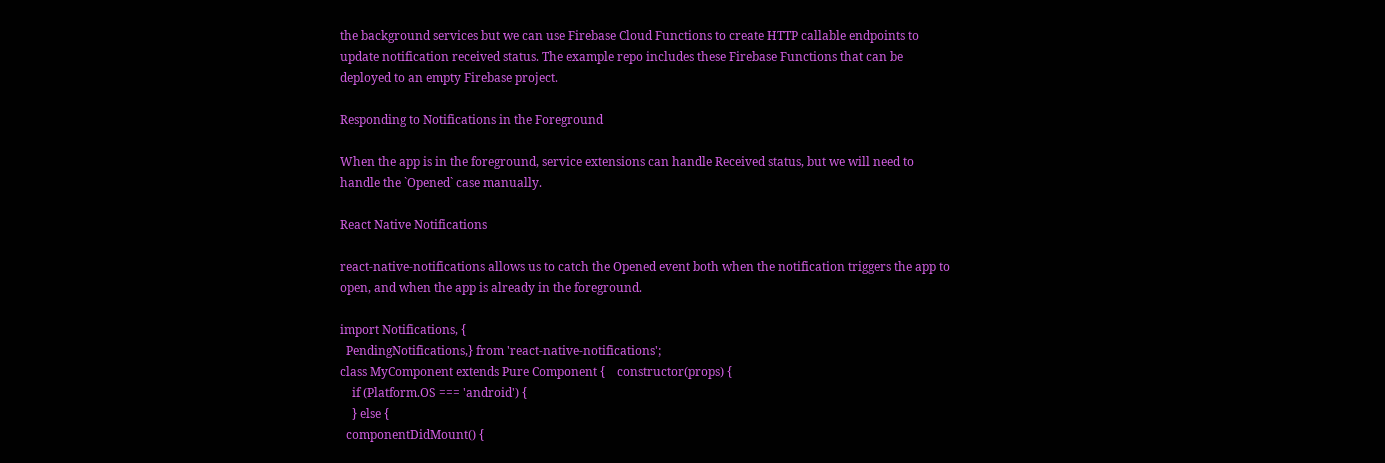the background services but we can use Firebase Cloud Functions to create HTTP callable endpoints to update notification received status. The example repo includes these Firebase Functions that can be deployed to an empty Firebase project.

Responding to Notifications in the Foreground

When the app is in the foreground, service extensions can handle Received status, but we will need to handle the `Opened` case manually.

React Native Notifications

react-native-notifications allows us to catch the Opened event both when the notification triggers the app to open, and when the app is already in the foreground.

import Notifications, {
  PendingNotifications,} from 'react-native-notifications';
class MyComponent extends Pure Component {    constructor(props) {
    if (Platform.OS === 'android') {
    } else {
  componentDidMount() {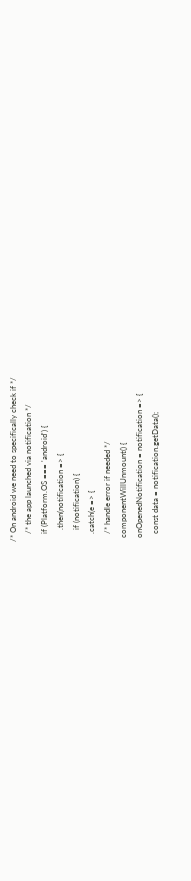/* On android we need to specifically check if */
    /* the app launched via notification */
    if (Platform.OS === 'android') {
      .then(notification => {
      if (notification) {
    .catch(e => {
    /* handle error if needed */
  componentWillUnmount() {
  onOpenedNotification = notification => {
    const data = notification.getData();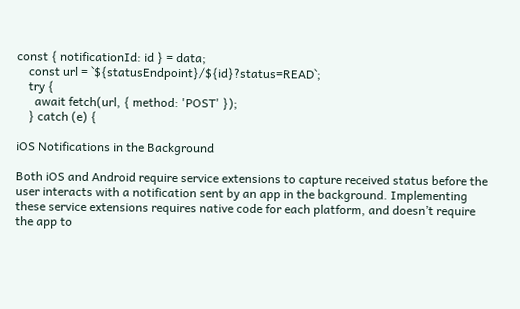const { notificationId: id } = data;
    const url = `${statusEndpoint}/${id}?status=READ`;
    try {
      await fetch(url, { method: 'POST' });
    } catch (e) {

iOS Notifications in the Background

Both iOS and Android require service extensions to capture received status before the user interacts with a notification sent by an app in the background. Implementing these service extensions requires native code for each platform, and doesn’t require the app to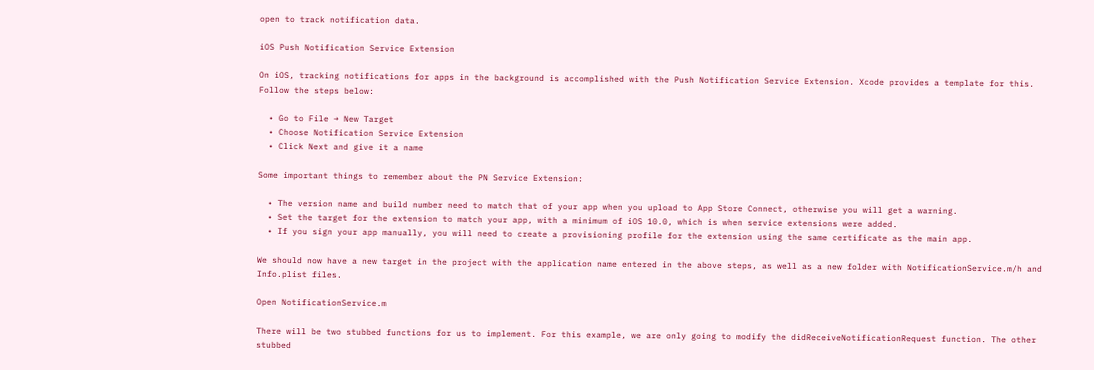open to track notification data.

iOS Push Notification Service Extension

On iOS, tracking notifications for apps in the background is accomplished with the Push Notification Service Extension. Xcode provides a template for this. Follow the steps below:

  • Go to File → New Target
  • Choose Notification Service Extension
  • Click Next and give it a name

Some important things to remember about the PN Service Extension:

  • The version name and build number need to match that of your app when you upload to App Store Connect, otherwise you will get a warning.
  • Set the target for the extension to match your app, with a minimum of iOS 10.0, which is when service extensions were added.
  • If you sign your app manually, you will need to create a provisioning profile for the extension using the same certificate as the main app.

We should now have a new target in the project with the application name entered in the above steps, as well as a new folder with NotificationService.m/h and Info.plist files.

Open NotificationService.m

There will be two stubbed functions for us to implement. For this example, we are only going to modify the didReceiveNotificationRequest function. The other stubbed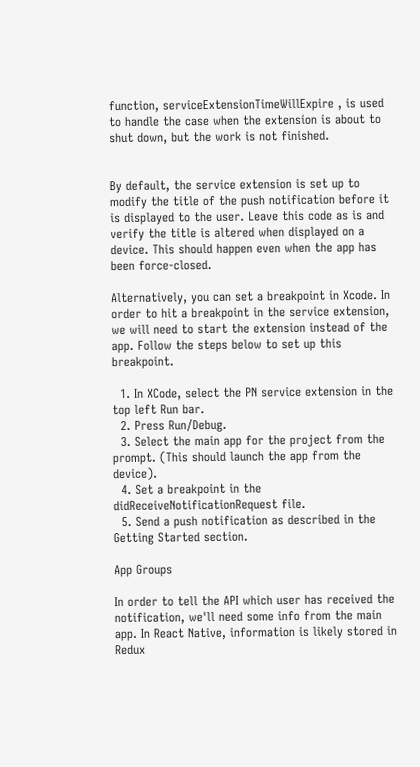function, serviceExtensionTimeWillExpire , is used to handle the case when the extension is about to shut down, but the work is not finished.


By default, the service extension is set up to modify the title of the push notification before it is displayed to the user. Leave this code as is and verify the title is altered when displayed on a device. This should happen even when the app has been force-closed.

Alternatively, you can set a breakpoint in Xcode. In order to hit a breakpoint in the service extension, we will need to start the extension instead of the app. Follow the steps below to set up this breakpoint.

  1. In XCode, select the PN service extension in the top left Run bar.
  2. Press Run/Debug.
  3. Select the main app for the project from the prompt. (This should launch the app from the device).
  4. Set a breakpoint in the didReceiveNotificationRequest file.
  5. Send a push notification as described in the Getting Started section.

App Groups

In order to tell the API which user has received the notification, we'll need some info from the main app. In React Native, information is likely stored in Redux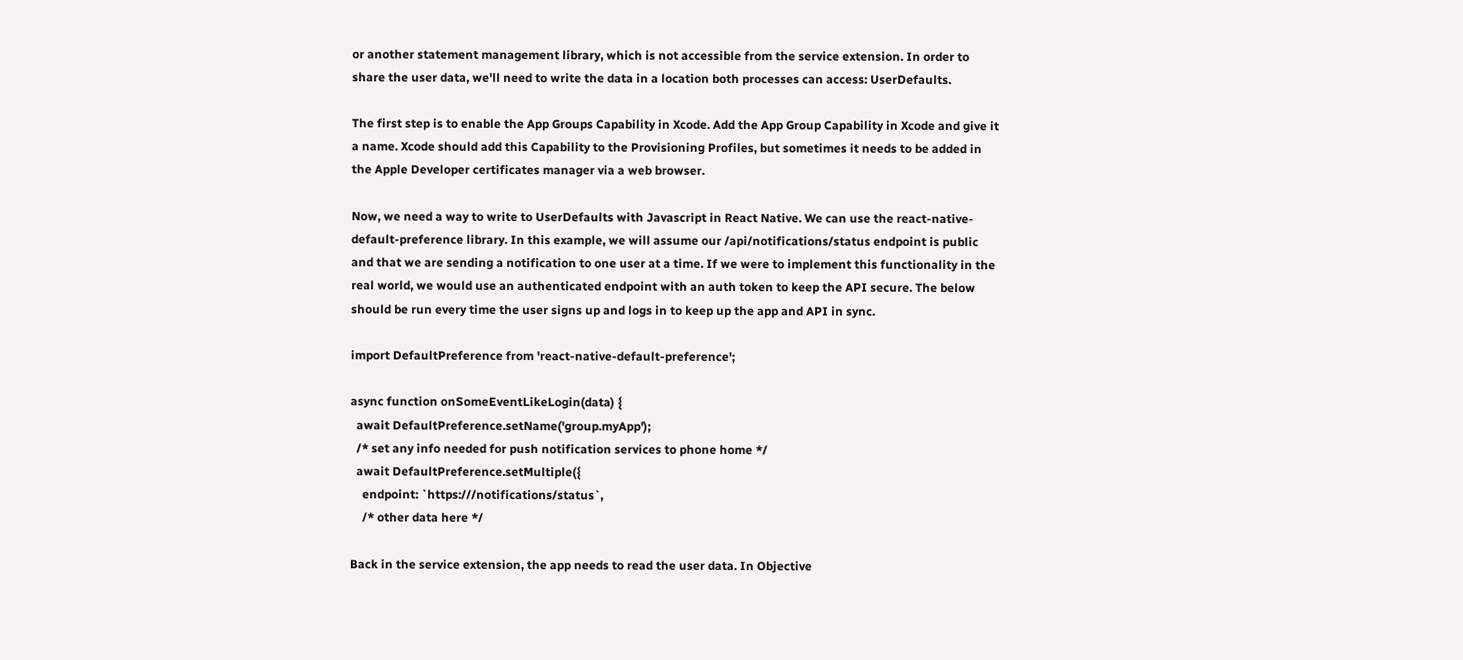or another statement management library, which is not accessible from the service extension. In order to share the user data, we'll need to write the data in a location both processes can access: UserDefaults.

The first step is to enable the App Groups Capability in Xcode. Add the App Group Capability in Xcode and give it a name. Xcode should add this Capability to the Provisioning Profiles, but sometimes it needs to be added in the Apple Developer certificates manager via a web browser.

Now, we need a way to write to UserDefaults with Javascript in React Native. We can use the react-native-default-preference library. In this example, we will assume our /api/notifications/status endpoint is public and that we are sending a notification to one user at a time. If we were to implement this functionality in the real world, we would use an authenticated endpoint with an auth token to keep the API secure. The below should be run every time the user signs up and logs in to keep up the app and API in sync.

import DefaultPreference from 'react-native-default-preference';

async function onSomeEventLikeLogin(data) {
  await DefaultPreference.setName('group.myApp');
  /* set any info needed for push notification services to phone home */
  await DefaultPreference.setMultiple({
    endpoint: `https:///notifications/status`,
    /* other data here */

Back in the service extension, the app needs to read the user data. In Objective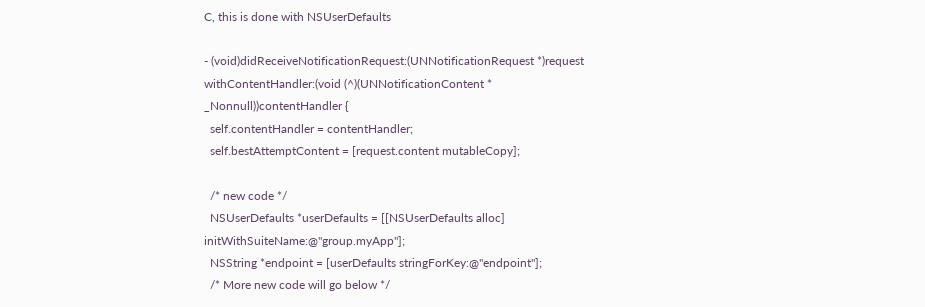C, this is done with NSUserDefaults

- (void)didReceiveNotificationRequest:(UNNotificationRequest *)request withContentHandler:(void (^)(UNNotificationContent * _Nonnull))contentHandler {
  self.contentHandler = contentHandler;
  self.bestAttemptContent = [request.content mutableCopy];

  /* new code */
  NSUserDefaults *userDefaults = [[NSUserDefaults alloc] initWithSuiteName:@"group.myApp"];
  NSString *endpoint = [userDefaults stringForKey:@"endpoint"];
  /* More new code will go below */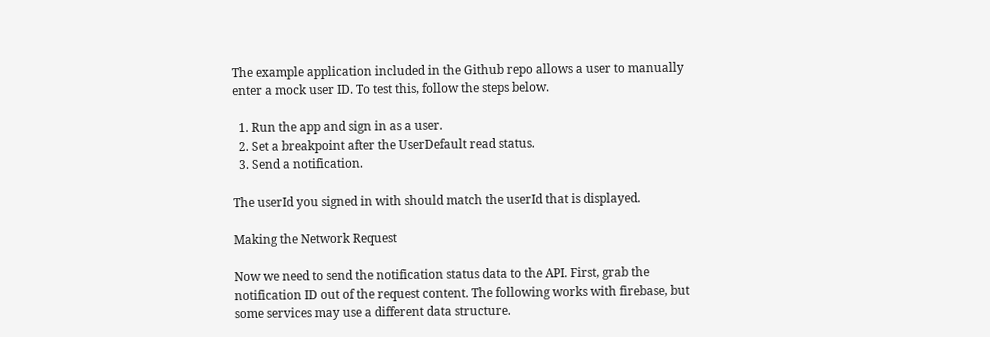The example application included in the Github repo allows a user to manually enter a mock user ID. To test this, follow the steps below.

  1. Run the app and sign in as a user.
  2. Set a breakpoint after the UserDefault read status.
  3. Send a notification.

The userId you signed in with should match the userId that is displayed.

Making the Network Request

Now we need to send the notification status data to the API. First, grab the notification ID out of the request content. The following works with firebase, but some services may use a different data structure.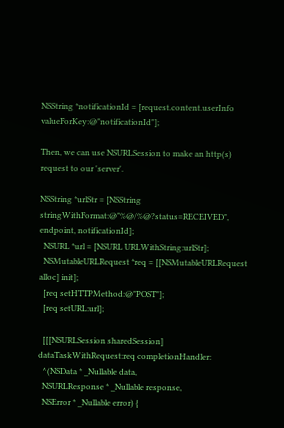NSString *notificationId = [request.content.userInfo valueForKey:@"notificationId"];

Then, we can use NSURLSession to make an http(s) request to our 'server'.

NSString *urlStr = [NSString stringWithFormat:@"%@/%@?status=RECEIVED", endpoint, notificationId];
  NSURL *url = [NSURL URLWithString:urlStr];
  NSMutableURLRequest *req = [[NSMutableURLRequest alloc] init];
  [req setHTTPMethod:@"POST"];
  [req setURL:url];

  [[[NSURLSession sharedSession] dataTaskWithRequest:req completionHandler:
  ^(NSData * _Nullable data,
  NSURLResponse * _Nullable response,
  NSError * _Nullable error) {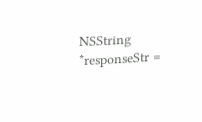NSString *responseStr =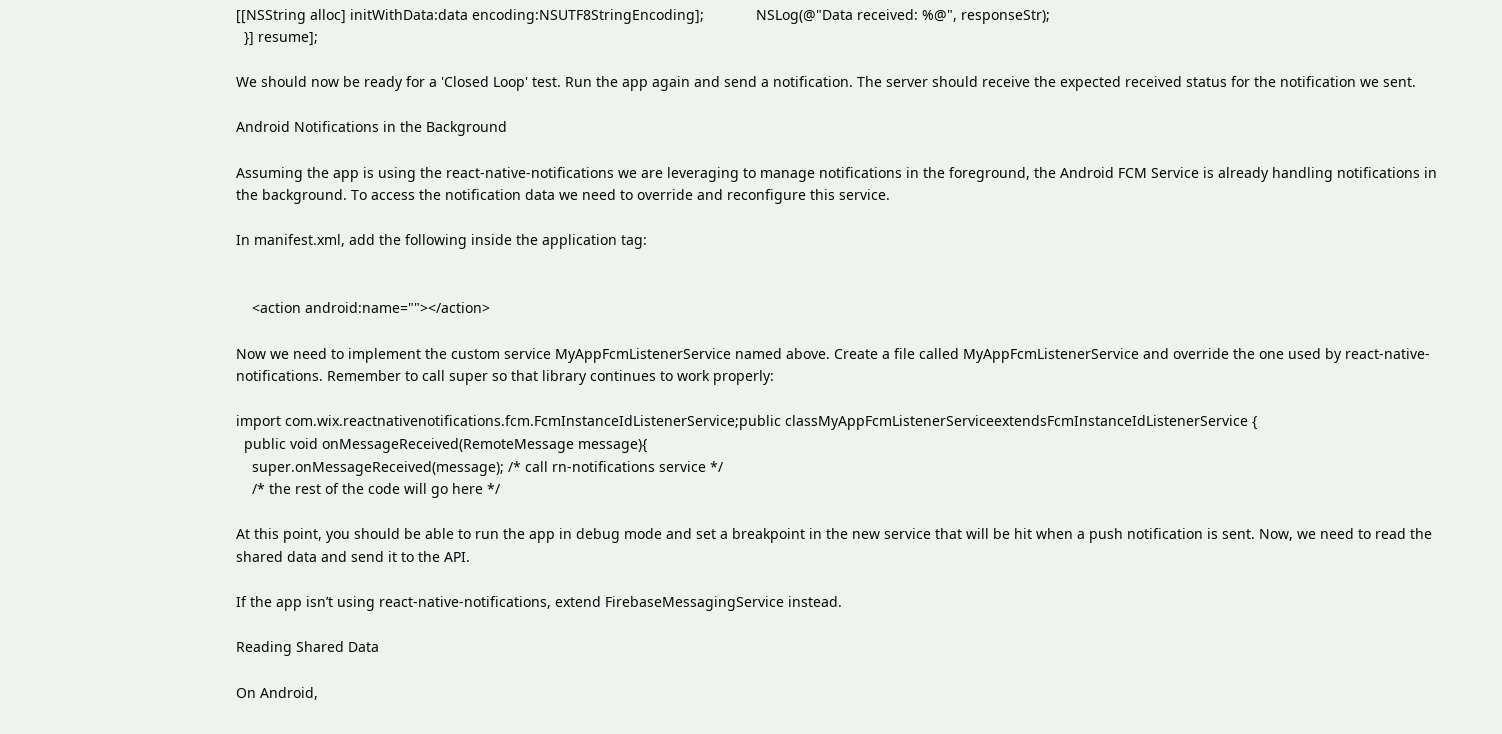[[NSString alloc] initWithData:data encoding:NSUTF8StringEncoding];             NSLog(@"Data received: %@", responseStr);
  }] resume];

We should now be ready for a 'Closed Loop' test. Run the app again and send a notification. The server should receive the expected received status for the notification we sent.

Android Notifications in the Background

Assuming the app is using the react-native-notifications we are leveraging to manage notifications in the foreground, the Android FCM Service is already handling notifications in the background. To access the notification data we need to override and reconfigure this service.

In manifest.xml, add the following inside the application tag:


    <action android:name=""></action>

Now we need to implement the custom service MyAppFcmListenerService named above. Create a file called MyAppFcmListenerService and override the one used by react-native-notifications. Remember to call super so that library continues to work properly:

import com.wix.reactnativenotifications.fcm.FcmInstanceIdListenerService;public classMyAppFcmListenerServiceextendsFcmInstanceIdListenerService {
  public void onMessageReceived(RemoteMessage message){
    super.onMessageReceived(message); /* call rn-notifications service */
    /* the rest of the code will go here */

At this point, you should be able to run the app in debug mode and set a breakpoint in the new service that will be hit when a push notification is sent. Now, we need to read the shared data and send it to the API.

If the app isn’t using react-native-notifications, extend FirebaseMessagingService instead.

Reading Shared Data

On Android,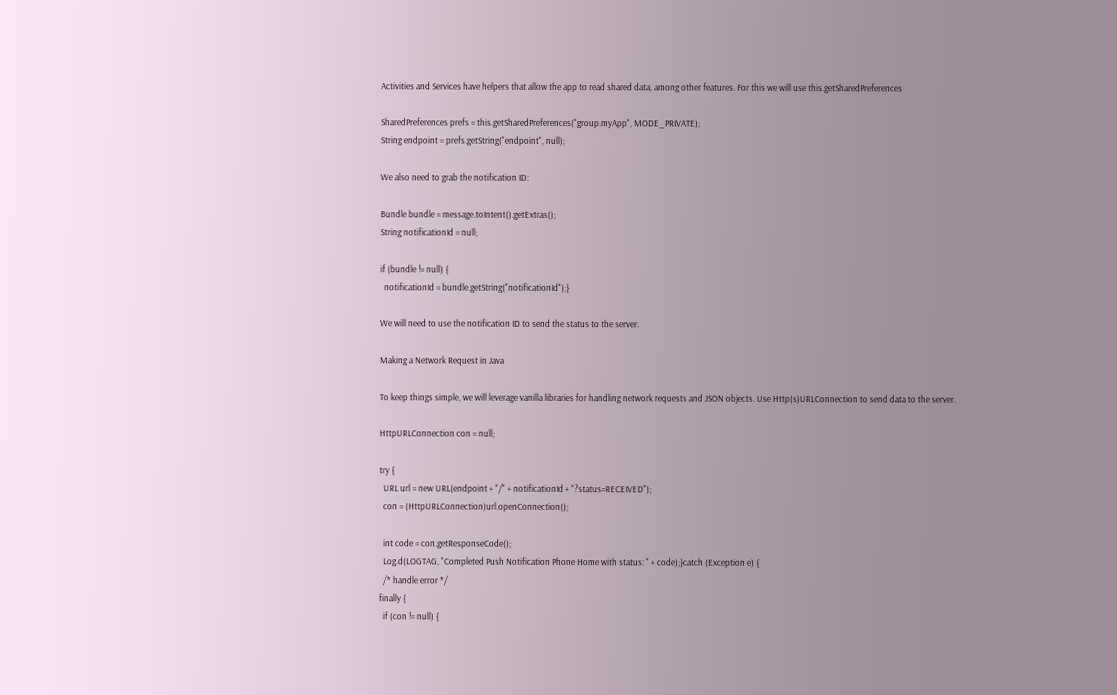Activities and Services have helpers that allow the app to read shared data, among other features. For this we will use this.getSharedPreferences

SharedPreferences prefs = this.getSharedPreferences("group.myApp", MODE_PRIVATE);
String endpoint = prefs.getString("endpoint", null);

We also need to grab the notification ID:

Bundle bundle = message.toIntent().getExtras();
String notificationId = null;

if (bundle != null) {
  notificationId = bundle.getString("notificationId");}

We will need to use the notification ID to send the status to the server.

Making a Network Request in Java

To keep things simple, we will leverage vanilla libraries for handling network requests and JSON objects. Use Http(s)URLConnection to send data to the server.

HttpURLConnection con = null;

try {
  URL url = new URL(endpoint + "/" + notificationId + "?status=RECEIVED");
  con = (HttpURLConnection)url.openConnection();

  int code = con.getResponseCode();
  Log.d(LOGTAG, "Completed Push Notification Phone Home with status: " + code);}catch (Exception e) {
  /* handle error */
finally {
  if (con != null) {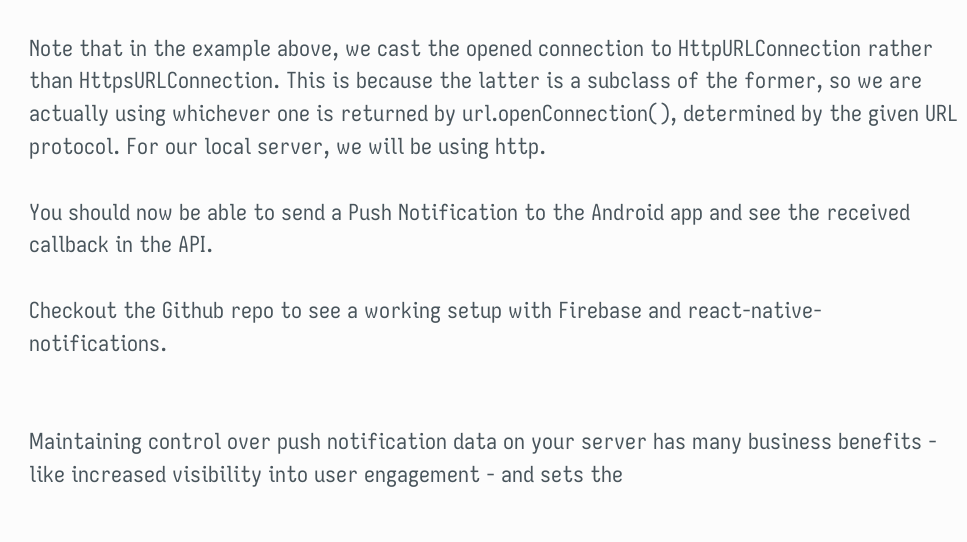Note that in the example above, we cast the opened connection to HttpURLConnection rather than HttpsURLConnection. This is because the latter is a subclass of the former, so we are actually using whichever one is returned by url.openConnection(), determined by the given URL protocol. For our local server, we will be using http.

You should now be able to send a Push Notification to the Android app and see the received callback in the API.

Checkout the Github repo to see a working setup with Firebase and react-native-notifications.


Maintaining control over push notification data on your server has many business benefits - like increased visibility into user engagement - and sets the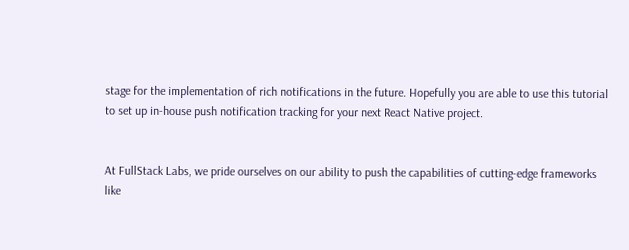stage for the implementation of rich notifications in the future. Hopefully you are able to use this tutorial to set up in-house push notification tracking for your next React Native project.


At FullStack Labs, we pride ourselves on our ability to push the capabilities of cutting-edge frameworks like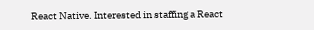React Native. Interested in staffing a React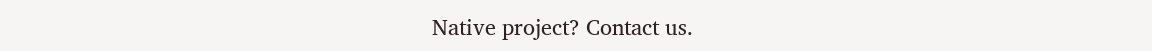Native project? Contact us.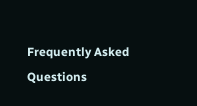Frequently Asked Questions